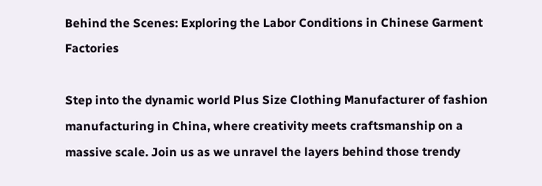Behind the Scenes: Exploring the Labor Conditions in Chinese Garment Factories

Step into the dynamic world Plus Size Clothing Manufacturer of fashion manufacturing in China, where creativity meets craftsmanship on a massive scale. Join us as we unravel the layers behind those trendy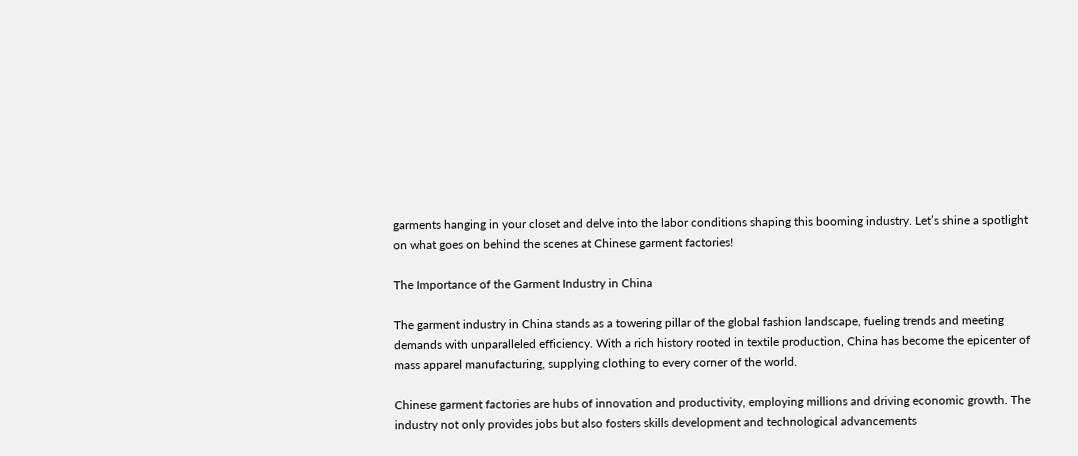garments hanging in your closet and delve into the labor conditions shaping this booming industry. Let’s shine a spotlight on what goes on behind the scenes at Chinese garment factories!

The Importance of the Garment Industry in China

The garment industry in China stands as a towering pillar of the global fashion landscape, fueling trends and meeting demands with unparalleled efficiency. With a rich history rooted in textile production, China has become the epicenter of mass apparel manufacturing, supplying clothing to every corner of the world.

Chinese garment factories are hubs of innovation and productivity, employing millions and driving economic growth. The industry not only provides jobs but also fosters skills development and technological advancements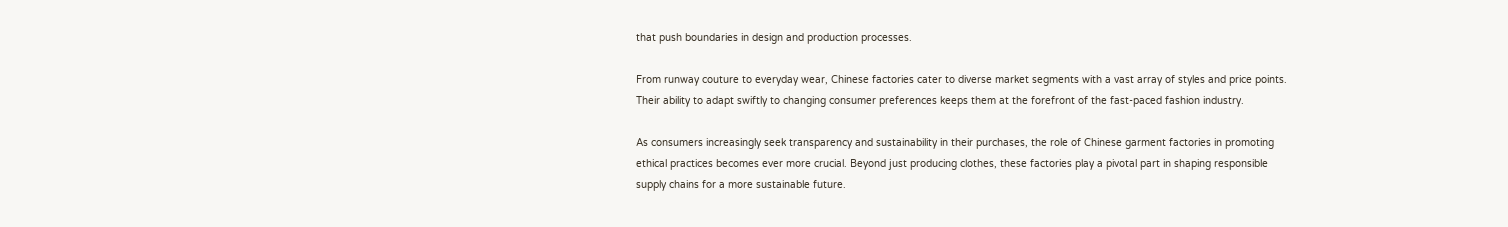that push boundaries in design and production processes.

From runway couture to everyday wear, Chinese factories cater to diverse market segments with a vast array of styles and price points. Their ability to adapt swiftly to changing consumer preferences keeps them at the forefront of the fast-paced fashion industry.

As consumers increasingly seek transparency and sustainability in their purchases, the role of Chinese garment factories in promoting ethical practices becomes ever more crucial. Beyond just producing clothes, these factories play a pivotal part in shaping responsible supply chains for a more sustainable future.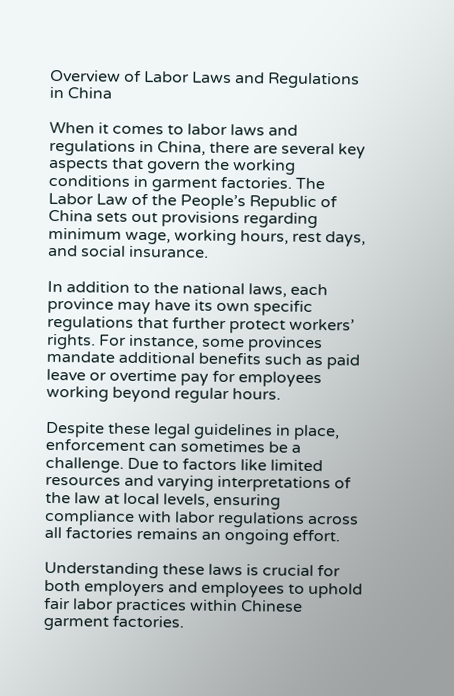Overview of Labor Laws and Regulations in China

When it comes to labor laws and regulations in China, there are several key aspects that govern the working conditions in garment factories. The Labor Law of the People’s Republic of China sets out provisions regarding minimum wage, working hours, rest days, and social insurance.

In addition to the national laws, each province may have its own specific regulations that further protect workers’ rights. For instance, some provinces mandate additional benefits such as paid leave or overtime pay for employees working beyond regular hours.

Despite these legal guidelines in place, enforcement can sometimes be a challenge. Due to factors like limited resources and varying interpretations of the law at local levels, ensuring compliance with labor regulations across all factories remains an ongoing effort.

Understanding these laws is crucial for both employers and employees to uphold fair labor practices within Chinese garment factories.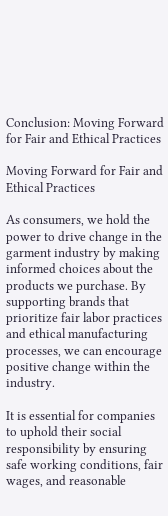Conclusion: Moving Forward for Fair and Ethical Practices

Moving Forward for Fair and Ethical Practices

As consumers, we hold the power to drive change in the garment industry by making informed choices about the products we purchase. By supporting brands that prioritize fair labor practices and ethical manufacturing processes, we can encourage positive change within the industry.

It is essential for companies to uphold their social responsibility by ensuring safe working conditions, fair wages, and reasonable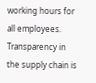working hours for all employees. Transparency in the supply chain is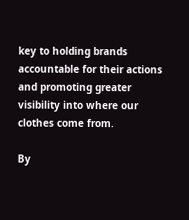key to holding brands accountable for their actions and promoting greater visibility into where our clothes come from.

By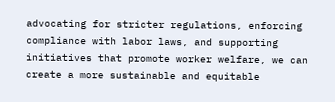advocating for stricter regulations, enforcing compliance with labor laws, and supporting initiatives that promote worker welfare, we can create a more sustainable and equitable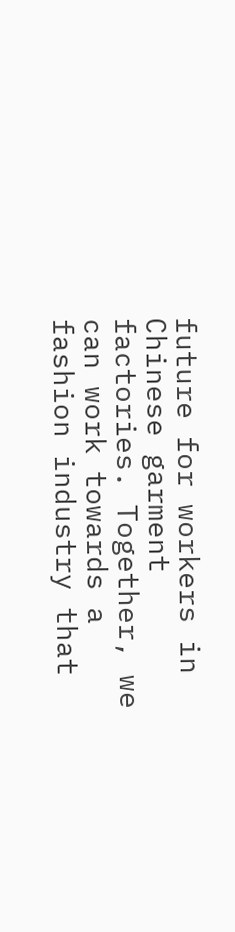future for workers in Chinese garment factories. Together, we can work towards a fashion industry that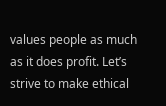values people as much as it does profit. Let’s strive to make ethical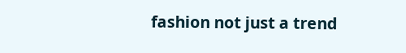fashion not just a trend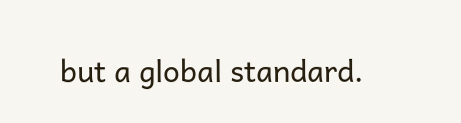but a global standard.